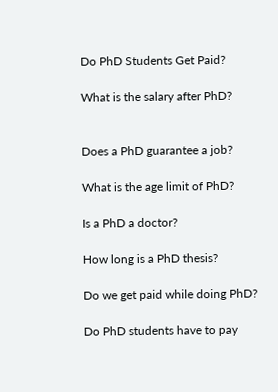Do PhD Students Get Paid?

What is the salary after PhD?


Does a PhD guarantee a job?

What is the age limit of PhD?

Is a PhD a doctor?

How long is a PhD thesis?

Do we get paid while doing PhD?

Do PhD students have to pay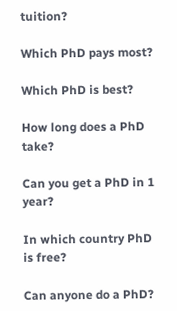tuition?

Which PhD pays most?

Which PhD is best?

How long does a PhD take?

Can you get a PhD in 1 year?

In which country PhD is free?

Can anyone do a PhD?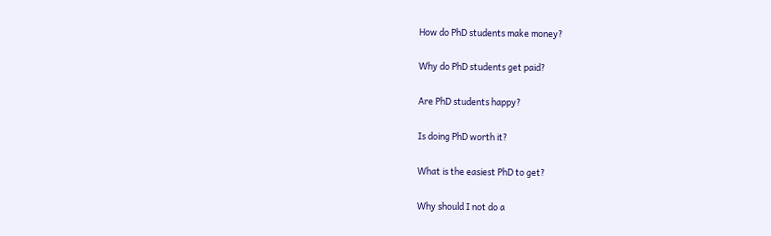How do PhD students make money?

Why do PhD students get paid?

Are PhD students happy?

Is doing PhD worth it?

What is the easiest PhD to get?

Why should I not do a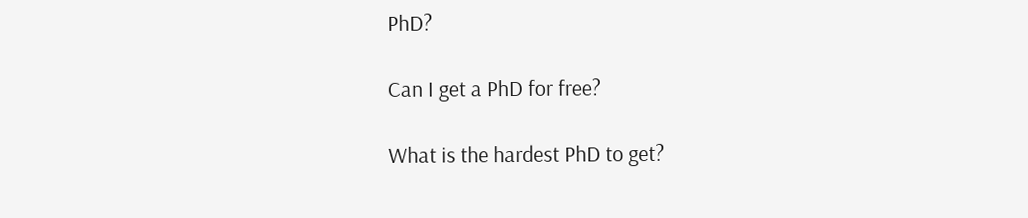PhD?

Can I get a PhD for free?

What is the hardest PhD to get?